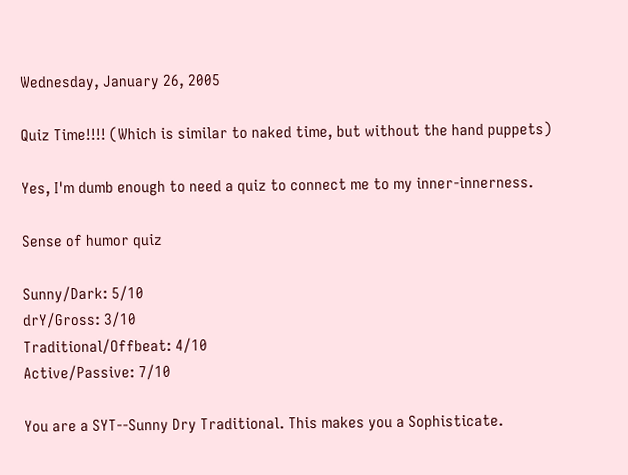Wednesday, January 26, 2005

Quiz Time!!!! (Which is similar to naked time, but without the hand puppets)

Yes, I'm dumb enough to need a quiz to connect me to my inner-innerness.

Sense of humor quiz

Sunny/Dark: 5/10
drY/Gross: 3/10
Traditional/Offbeat: 4/10
Active/Passive: 7/10

You are a SYT--Sunny Dry Traditional. This makes you a Sophisticate.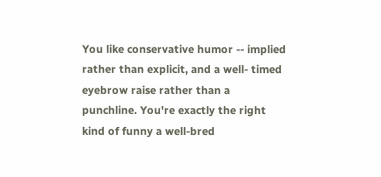You like conservative humor -- implied rather than explicit, and a well- timed eyebrow raise rather than a punchline. You're exactly the right kind of funny a well-bred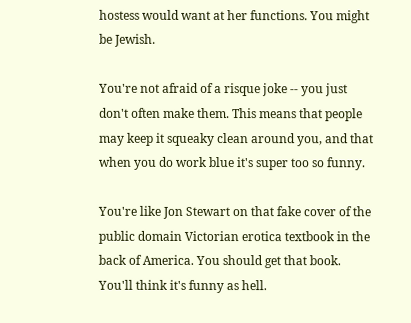hostess would want at her functions. You might be Jewish.

You're not afraid of a risque joke -- you just don't often make them. This means that people may keep it squeaky clean around you, and that when you do work blue it's super too so funny.

You're like Jon Stewart on that fake cover of the public domain Victorian erotica textbook in the back of America. You should get that book. You'll think it's funny as hell.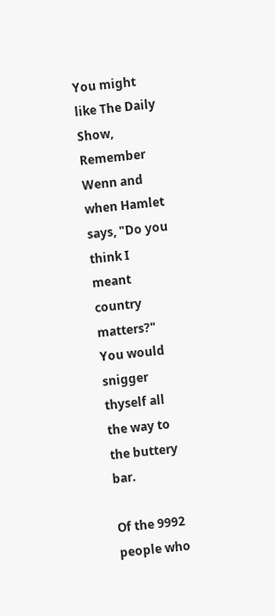You might like The Daily Show, Remember Wenn and when Hamlet says, "Do you think I meant country matters?" You would snigger thyself all the way to the buttery bar.

Of the 9992 people who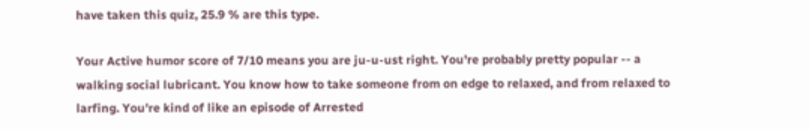have taken this quiz, 25.9 % are this type.

Your Active humor score of 7/10 means you are ju-u-ust right. You're probably pretty popular -- a walking social lubricant. You know how to take someone from on edge to relaxed, and from relaxed to larfing. You're kind of like an episode of Arrested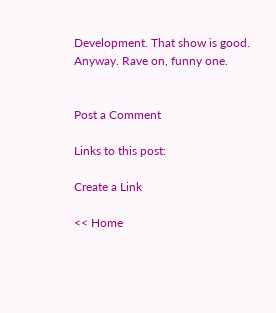Development. That show is good. Anyway. Rave on, funny one.


Post a Comment

Links to this post:

Create a Link

<< Home